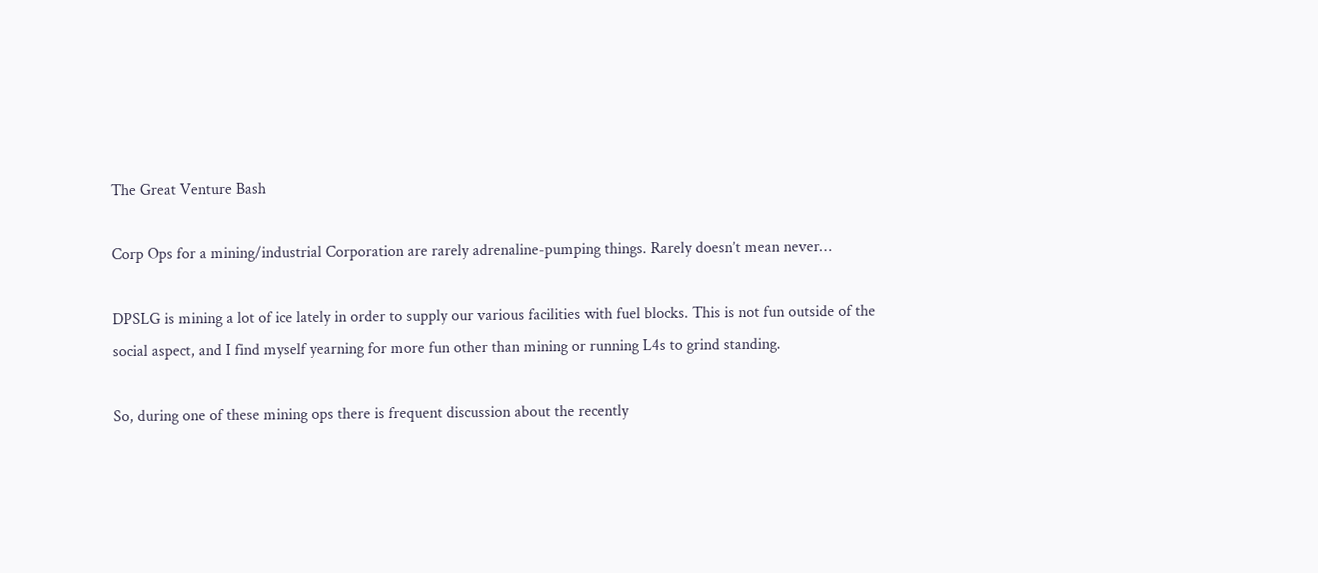The Great Venture Bash

Corp Ops for a mining/industrial Corporation are rarely adrenaline-pumping things. Rarely doesn’t mean never…

DPSLG is mining a lot of ice lately in order to supply our various facilities with fuel blocks. This is not fun outside of the social aspect, and I find myself yearning for more fun other than mining or running L4s to grind standing.

So, during one of these mining ops there is frequent discussion about the recently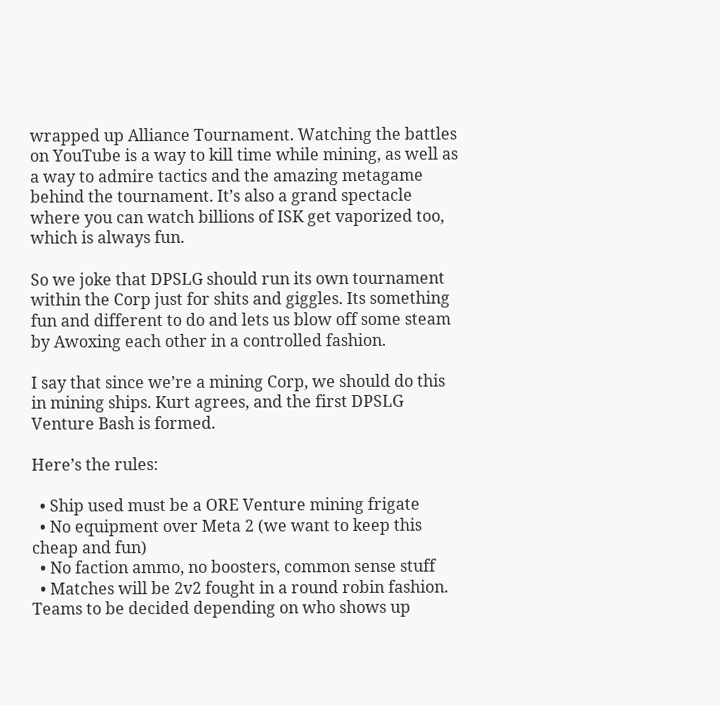wrapped up Alliance Tournament. Watching the battles on YouTube is a way to kill time while mining, as well as a way to admire tactics and the amazing metagame behind the tournament. It’s also a grand spectacle where you can watch billions of ISK get vaporized too, which is always fun.

So we joke that DPSLG should run its own tournament within the Corp just for shits and giggles. Its something fun and different to do and lets us blow off some steam by Awoxing each other in a controlled fashion.

I say that since we’re a mining Corp, we should do this in mining ships. Kurt agrees, and the first DPSLG Venture Bash is formed.

Here’s the rules:

  • Ship used must be a ORE Venture mining frigate
  • No equipment over Meta 2 (we want to keep this cheap and fun)
  • No faction ammo, no boosters, common sense stuff
  • Matches will be 2v2 fought in a round robin fashion. Teams to be decided depending on who shows up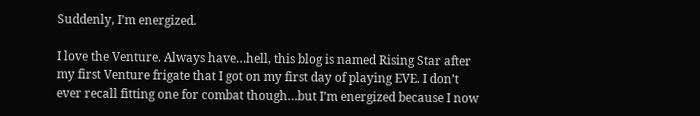Suddenly, I’m energized.

I love the Venture. Always have…hell, this blog is named Rising Star after my first Venture frigate that I got on my first day of playing EVE. I don’t ever recall fitting one for combat though…but I’m energized because I now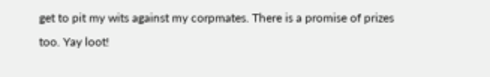get to pit my wits against my corpmates. There is a promise of prizes too. Yay loot!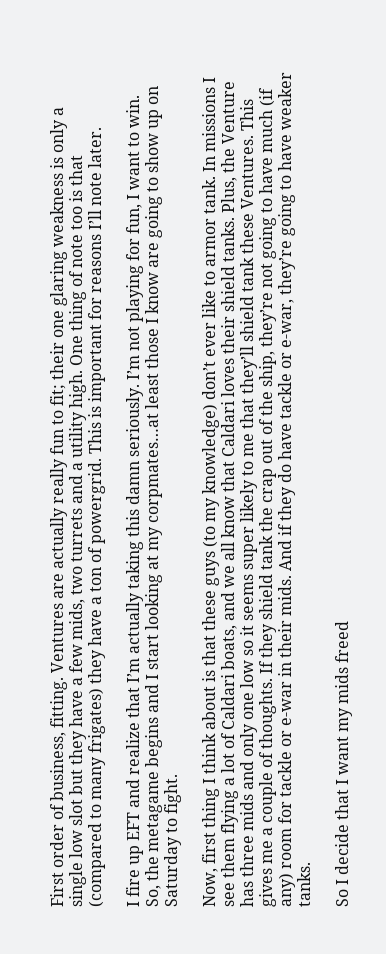First order of business, fitting. Ventures are actually really fun to fit; their one glaring weakness is only a single low slot but they have a few mids, two turrets and a utility high. One thing of note too is that (compared to many frigates) they have a ton of powergrid. This is important for reasons I’ll note later.

I fire up EFT and realize that I’m actually taking this damn seriously. I’m not playing for fun, I want to win. So, the metagame begins and I start looking at my corpmates…at least those I know are going to show up on Saturday to fight.

Now, first thing I think about is that these guys (to my knowledge) don’t ever like to armor tank. In missions I see them flying a lot of Caldari boats, and we all know that Caldari loves their shield tanks. Plus, the Venture has three mids and only one low so it seems super likely to me that they’ll shield tank these Ventures. This gives me a couple of thoughts. If they shield tank the crap out of the ship, they’re not going to have much (if any) room for tackle or e-war in their mids. And if they do have tackle or e-war, they’re going to have weaker tanks.

So I decide that I want my mids freed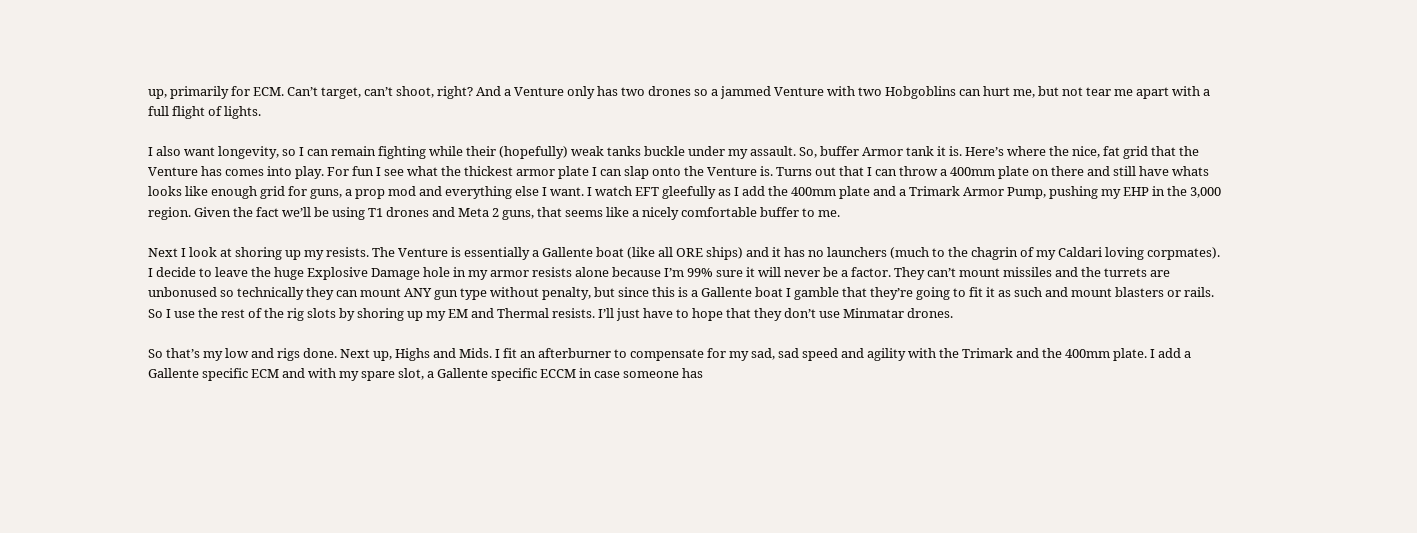up, primarily for ECM. Can’t target, can’t shoot, right? And a Venture only has two drones so a jammed Venture with two Hobgoblins can hurt me, but not tear me apart with a full flight of lights.

I also want longevity, so I can remain fighting while their (hopefully) weak tanks buckle under my assault. So, buffer Armor tank it is. Here’s where the nice, fat grid that the Venture has comes into play. For fun I see what the thickest armor plate I can slap onto the Venture is. Turns out that I can throw a 400mm plate on there and still have whats looks like enough grid for guns, a prop mod and everything else I want. I watch EFT gleefully as I add the 400mm plate and a Trimark Armor Pump, pushing my EHP in the 3,000 region. Given the fact we’ll be using T1 drones and Meta 2 guns, that seems like a nicely comfortable buffer to me.

Next I look at shoring up my resists. The Venture is essentially a Gallente boat (like all ORE ships) and it has no launchers (much to the chagrin of my Caldari loving corpmates). I decide to leave the huge Explosive Damage hole in my armor resists alone because I’m 99% sure it will never be a factor. They can’t mount missiles and the turrets are unbonused so technically they can mount ANY gun type without penalty, but since this is a Gallente boat I gamble that they’re going to fit it as such and mount blasters or rails. So I use the rest of the rig slots by shoring up my EM and Thermal resists. I’ll just have to hope that they don’t use Minmatar drones.

So that’s my low and rigs done. Next up, Highs and Mids. I fit an afterburner to compensate for my sad, sad speed and agility with the Trimark and the 400mm plate. I add a Gallente specific ECM and with my spare slot, a Gallente specific ECCM in case someone has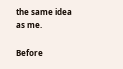the same idea as me.

Before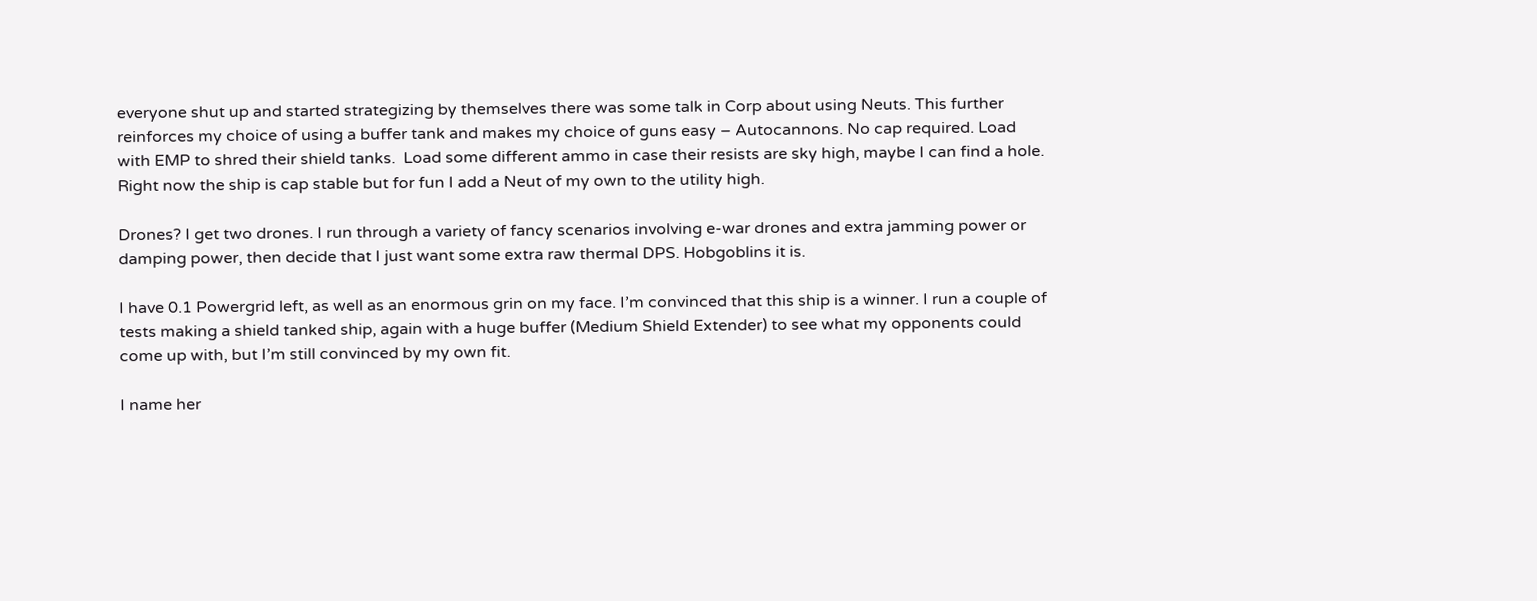everyone shut up and started strategizing by themselves there was some talk in Corp about using Neuts. This further reinforces my choice of using a buffer tank and makes my choice of guns easy – Autocannons. No cap required. Load with EMP to shred their shield tanks.  Load some different ammo in case their resists are sky high, maybe I can find a hole. Right now the ship is cap stable but for fun I add a Neut of my own to the utility high.

Drones? I get two drones. I run through a variety of fancy scenarios involving e-war drones and extra jamming power or damping power, then decide that I just want some extra raw thermal DPS. Hobgoblins it is.

I have 0.1 Powergrid left, as well as an enormous grin on my face. I’m convinced that this ship is a winner. I run a couple of tests making a shield tanked ship, again with a huge buffer (Medium Shield Extender) to see what my opponents could come up with, but I’m still convinced by my own fit.

I name her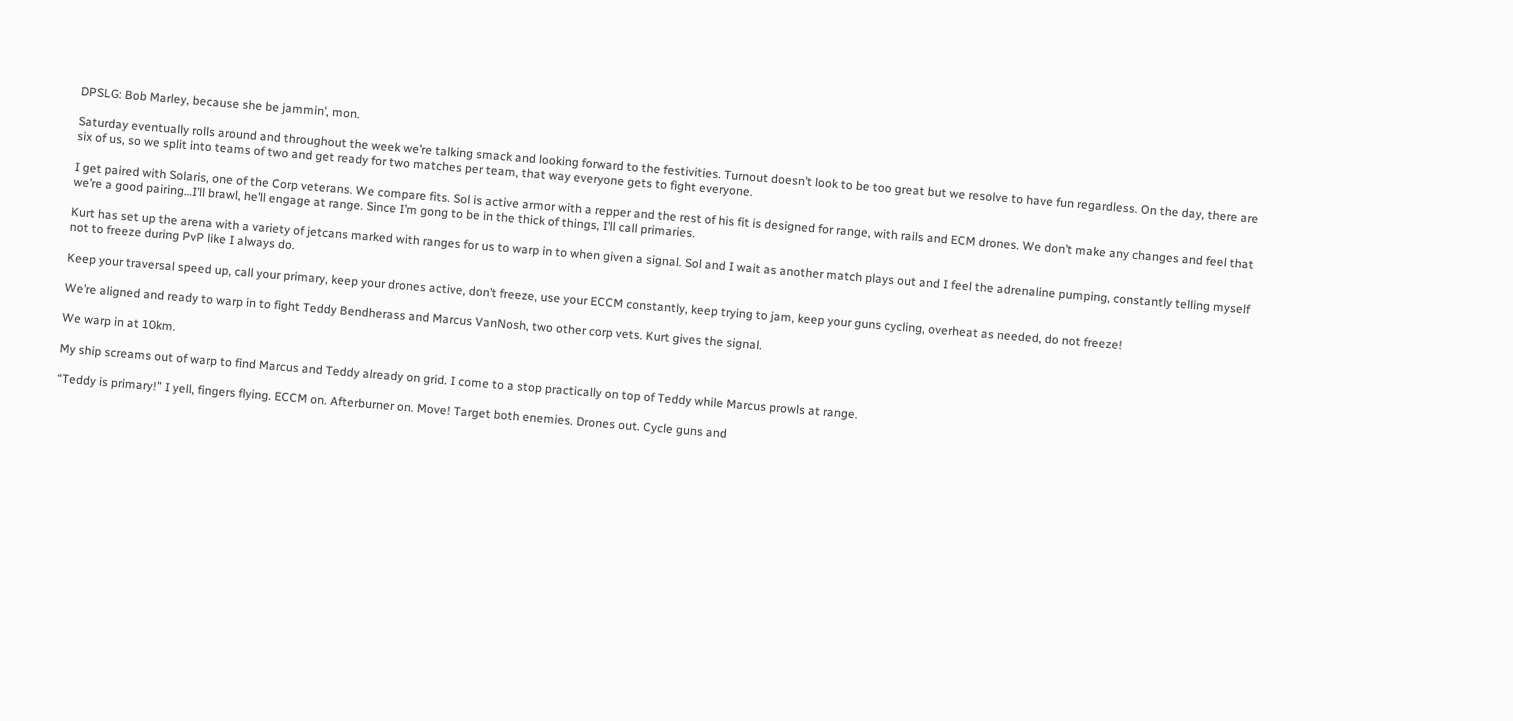DPSLG: Bob Marley, because she be jammin’, mon.

Saturday eventually rolls around and throughout the week we’re talking smack and looking forward to the festivities. Turnout doesn’t look to be too great but we resolve to have fun regardless. On the day, there are six of us, so we split into teams of two and get ready for two matches per team, that way everyone gets to fight everyone.

I get paired with Solaris, one of the Corp veterans. We compare fits. Sol is active armor with a repper and the rest of his fit is designed for range, with rails and ECM drones. We don’t make any changes and feel that we’re a good pairing…I’ll brawl, he’ll engage at range. Since I’m gong to be in the thick of things, I’ll call primaries.

Kurt has set up the arena with a variety of jetcans marked with ranges for us to warp in to when given a signal. Sol and I wait as another match plays out and I feel the adrenaline pumping, constantly telling myself not to freeze during PvP like I always do.

Keep your traversal speed up, call your primary, keep your drones active, don’t freeze, use your ECCM constantly, keep trying to jam, keep your guns cycling, overheat as needed, do not freeze!

We’re aligned and ready to warp in to fight Teddy Bendherass and Marcus VanNosh, two other corp vets. Kurt gives the signal.

We warp in at 10km.

My ship screams out of warp to find Marcus and Teddy already on grid. I come to a stop practically on top of Teddy while Marcus prowls at range.

“Teddy is primary!” I yell, fingers flying. ECCM on. Afterburner on. Move! Target both enemies. Drones out. Cycle guns and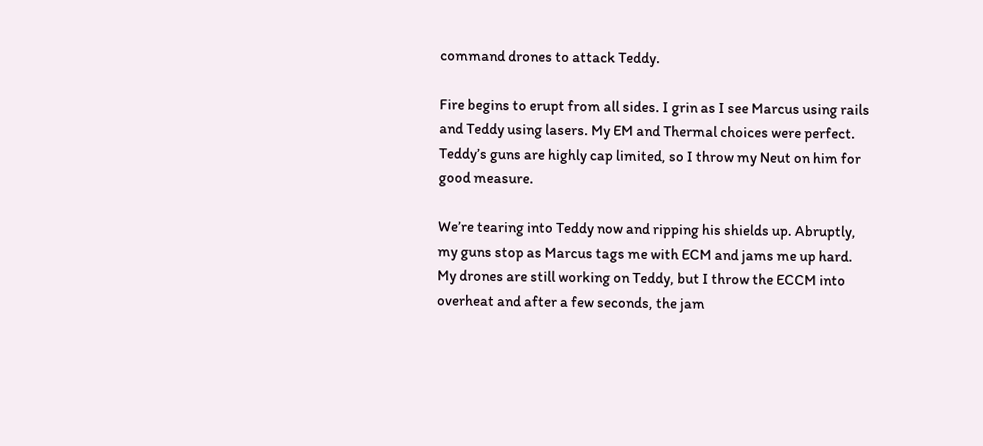command drones to attack Teddy.

Fire begins to erupt from all sides. I grin as I see Marcus using rails and Teddy using lasers. My EM and Thermal choices were perfect. Teddy’s guns are highly cap limited, so I throw my Neut on him for good measure.

We’re tearing into Teddy now and ripping his shields up. Abruptly, my guns stop as Marcus tags me with ECM and jams me up hard. My drones are still working on Teddy, but I throw the ECCM into overheat and after a few seconds, the jam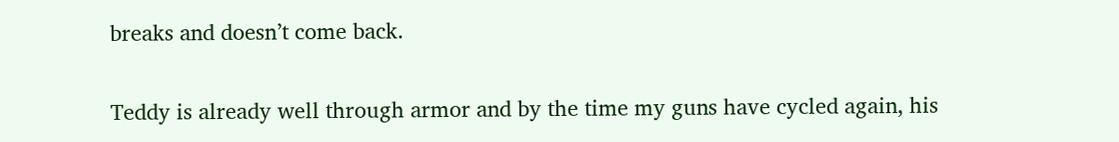breaks and doesn’t come back.

Teddy is already well through armor and by the time my guns have cycled again, his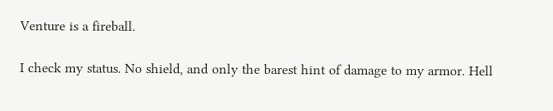Venture is a fireball.

I check my status. No shield, and only the barest hint of damage to my armor. Hell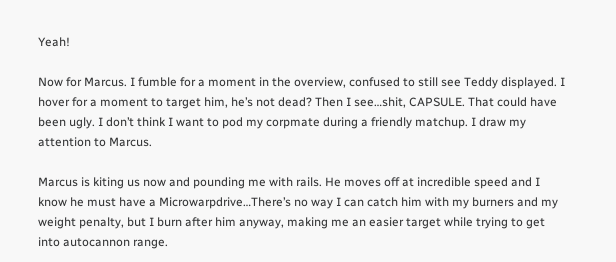Yeah!

Now for Marcus. I fumble for a moment in the overview, confused to still see Teddy displayed. I hover for a moment to target him, he’s not dead? Then I see…shit, CAPSULE. That could have been ugly. I don’t think I want to pod my corpmate during a friendly matchup. I draw my attention to Marcus.

Marcus is kiting us now and pounding me with rails. He moves off at incredible speed and I know he must have a Microwarpdrive…There’s no way I can catch him with my burners and my weight penalty, but I burn after him anyway, making me an easier target while trying to get into autocannon range.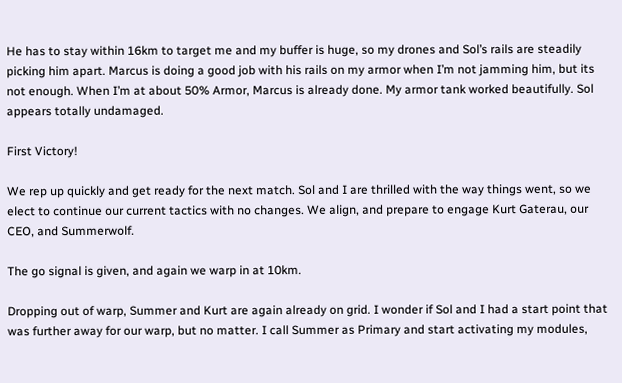He has to stay within 16km to target me and my buffer is huge, so my drones and Sol’s rails are steadily picking him apart. Marcus is doing a good job with his rails on my armor when I’m not jamming him, but its not enough. When I’m at about 50% Armor, Marcus is already done. My armor tank worked beautifully. Sol appears totally undamaged.

First Victory!

We rep up quickly and get ready for the next match. Sol and I are thrilled with the way things went, so we elect to continue our current tactics with no changes. We align, and prepare to engage Kurt Gaterau, our CEO, and Summerwolf.

The go signal is given, and again we warp in at 10km.

Dropping out of warp, Summer and Kurt are again already on grid. I wonder if Sol and I had a start point that was further away for our warp, but no matter. I call Summer as Primary and start activating my modules,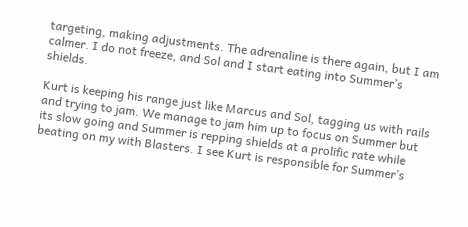targeting, making adjustments. The adrenaline is there again, but I am calmer. I do not freeze, and Sol and I start eating into Summer’s shields.

Kurt is keeping his range just like Marcus and Sol, tagging us with rails and trying to jam. We manage to jam him up to focus on Summer but its slow going and Summer is repping shields at a prolific rate while beating on my with Blasters. I see Kurt is responsible for Summer’s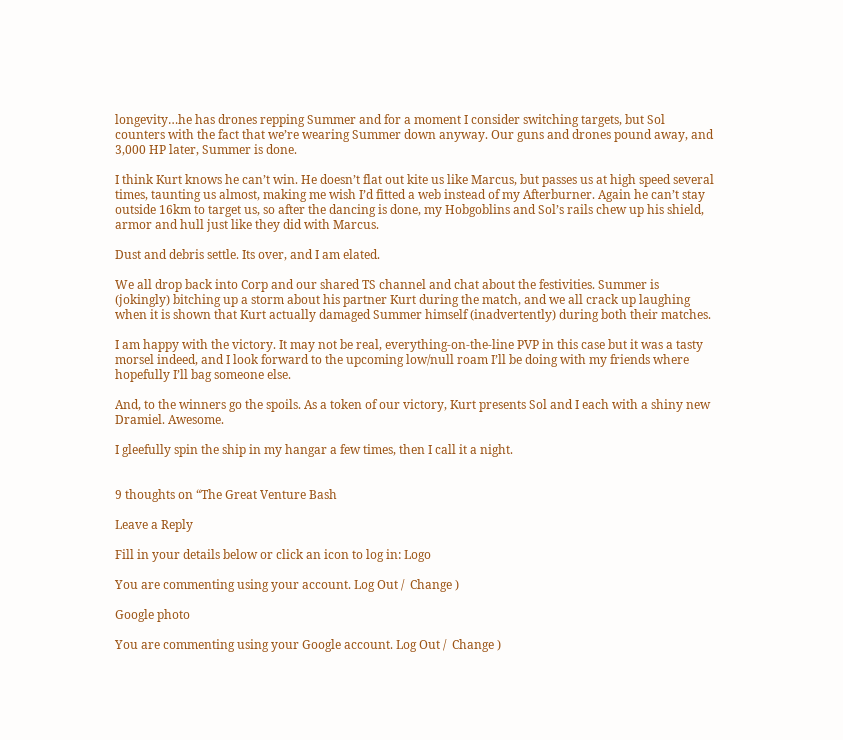longevity…he has drones repping Summer and for a moment I consider switching targets, but Sol counters with the fact that we’re wearing Summer down anyway. Our guns and drones pound away, and 3,000 HP later, Summer is done.

I think Kurt knows he can’t win. He doesn’t flat out kite us like Marcus, but passes us at high speed several times, taunting us almost, making me wish I’d fitted a web instead of my Afterburner. Again he can’t stay outside 16km to target us, so after the dancing is done, my Hobgoblins and Sol’s rails chew up his shield, armor and hull just like they did with Marcus.

Dust and debris settle. Its over, and I am elated.

We all drop back into Corp and our shared TS channel and chat about the festivities. Summer is (jokingly) bitching up a storm about his partner Kurt during the match, and we all crack up laughing when it is shown that Kurt actually damaged Summer himself (inadvertently) during both their matches.

I am happy with the victory. It may not be real, everything-on-the-line PVP in this case but it was a tasty morsel indeed, and I look forward to the upcoming low/null roam I’ll be doing with my friends where hopefully I’ll bag someone else.

And, to the winners go the spoils. As a token of our victory, Kurt presents Sol and I each with a shiny new Dramiel. Awesome.

I gleefully spin the ship in my hangar a few times, then I call it a night.


9 thoughts on “The Great Venture Bash

Leave a Reply

Fill in your details below or click an icon to log in: Logo

You are commenting using your account. Log Out /  Change )

Google photo

You are commenting using your Google account. Log Out /  Change )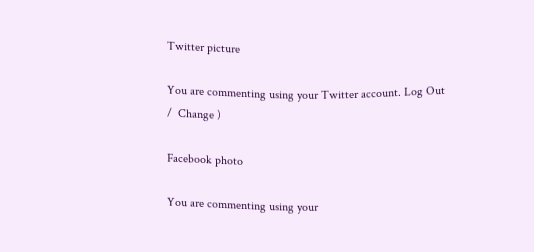Twitter picture

You are commenting using your Twitter account. Log Out /  Change )

Facebook photo

You are commenting using your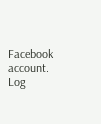Facebook account. Log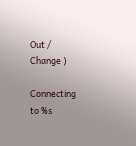Out /  Change )

Connecting to %s